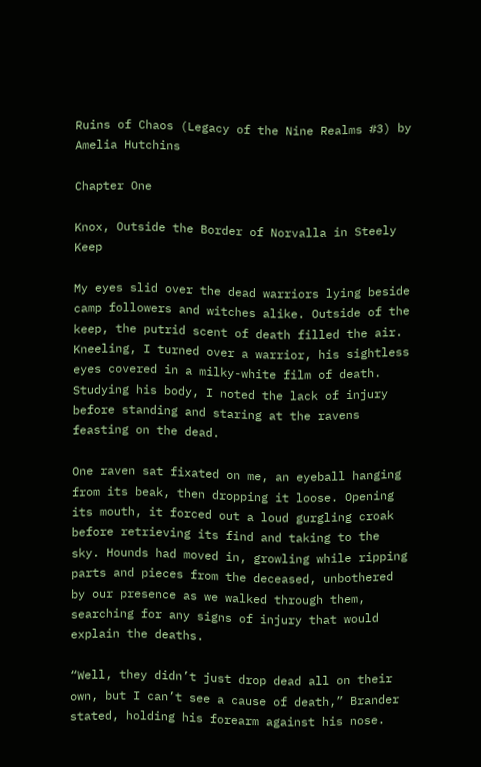Ruins of Chaos (Legacy of the Nine Realms #3) by Amelia Hutchins

Chapter One

Knox, Outside the Border of Norvalla in Steely Keep

My eyes slid over the dead warriors lying beside camp followers and witches alike. Outside of the keep, the putrid scent of death filled the air. Kneeling, I turned over a warrior, his sightless eyes covered in a milky-white film of death. Studying his body, I noted the lack of injury before standing and staring at the ravens feasting on the dead.

One raven sat fixated on me, an eyeball hanging from its beak, then dropping it loose. Opening its mouth, it forced out a loud gurgling croak before retrieving its find and taking to the sky. Hounds had moved in, growling while ripping parts and pieces from the deceased, unbothered by our presence as we walked through them, searching for any signs of injury that would explain the deaths.

“Well, they didn’t just drop dead all on their own, but I can’t see a cause of death,” Brander stated, holding his forearm against his nose.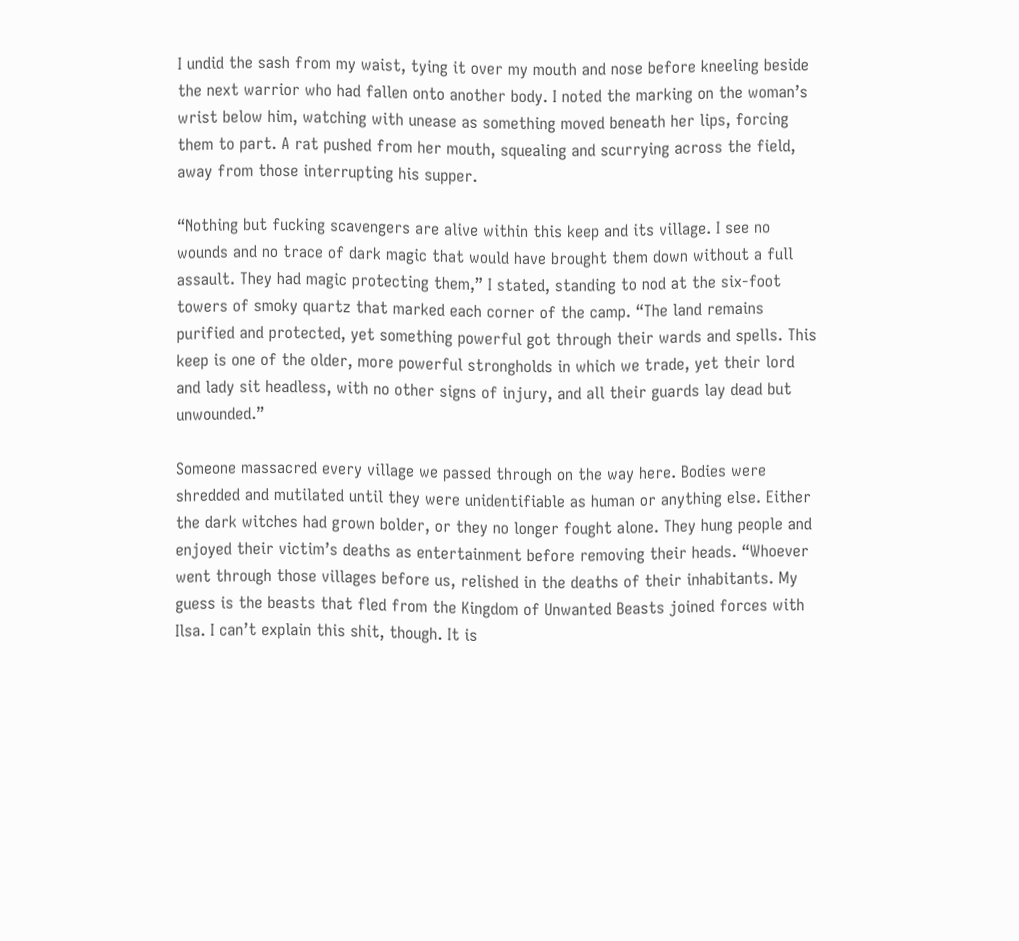I undid the sash from my waist, tying it over my mouth and nose before kneeling beside the next warrior who had fallen onto another body. I noted the marking on the woman’s wrist below him, watching with unease as something moved beneath her lips, forcing them to part. A rat pushed from her mouth, squealing and scurrying across the field, away from those interrupting his supper.

“Nothing but fucking scavengers are alive within this keep and its village. I see no wounds and no trace of dark magic that would have brought them down without a full assault. They had magic protecting them,” I stated, standing to nod at the six-foot towers of smoky quartz that marked each corner of the camp. “The land remains purified and protected, yet something powerful got through their wards and spells. This keep is one of the older, more powerful strongholds in which we trade, yet their lord and lady sit headless, with no other signs of injury, and all their guards lay dead but unwounded.”

Someone massacred every village we passed through on the way here. Bodies were shredded and mutilated until they were unidentifiable as human or anything else. Either the dark witches had grown bolder, or they no longer fought alone. They hung people and enjoyed their victim’s deaths as entertainment before removing their heads. “Whoever went through those villages before us, relished in the deaths of their inhabitants. My guess is the beasts that fled from the Kingdom of Unwanted Beasts joined forces with Ilsa. I can’t explain this shit, though. It is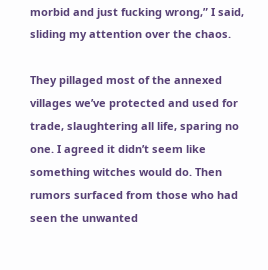morbid and just fucking wrong,” I said, sliding my attention over the chaos.

They pillaged most of the annexed villages we’ve protected and used for trade, slaughtering all life, sparing no one. I agreed it didn’t seem like something witches would do. Then rumors surfaced from those who had seen the unwanted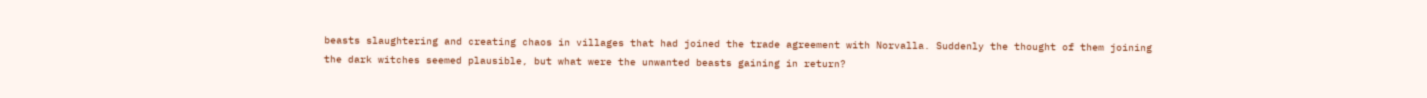beasts slaughtering and creating chaos in villages that had joined the trade agreement with Norvalla. Suddenly the thought of them joining the dark witches seemed plausible, but what were the unwanted beasts gaining in return?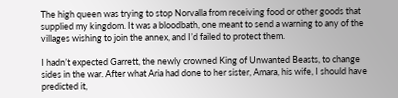The high queen was trying to stop Norvalla from receiving food or other goods that supplied my kingdom. It was a bloodbath, one meant to send a warning to any of the villages wishing to join the annex, and I’d failed to protect them.

I hadn’t expected Garrett, the newly crowned King of Unwanted Beasts, to change sides in the war. After what Aria had done to her sister, Amara, his wife, I should have predicted it,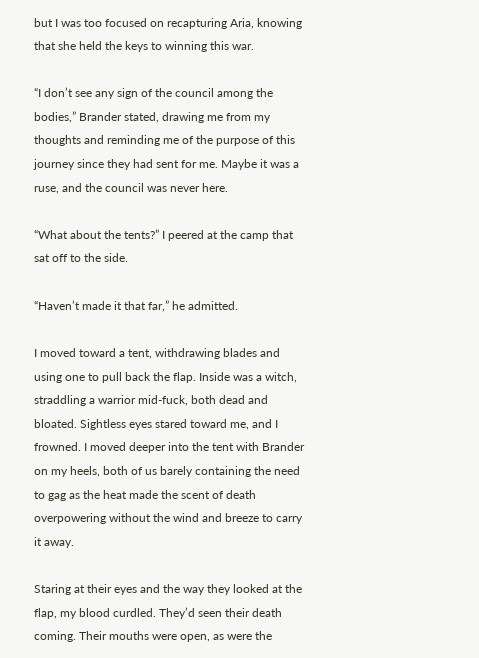but I was too focused on recapturing Aria, knowing that she held the keys to winning this war.

“I don’t see any sign of the council among the bodies,” Brander stated, drawing me from my thoughts and reminding me of the purpose of this journey since they had sent for me. Maybe it was a ruse, and the council was never here.

“What about the tents?” I peered at the camp that sat off to the side.

“Haven’t made it that far,” he admitted.

I moved toward a tent, withdrawing blades and using one to pull back the flap. Inside was a witch, straddling a warrior mid-fuck, both dead and bloated. Sightless eyes stared toward me, and I frowned. I moved deeper into the tent with Brander on my heels, both of us barely containing the need to gag as the heat made the scent of death overpowering without the wind and breeze to carry it away.

Staring at their eyes and the way they looked at the flap, my blood curdled. They’d seen their death coming. Their mouths were open, as were the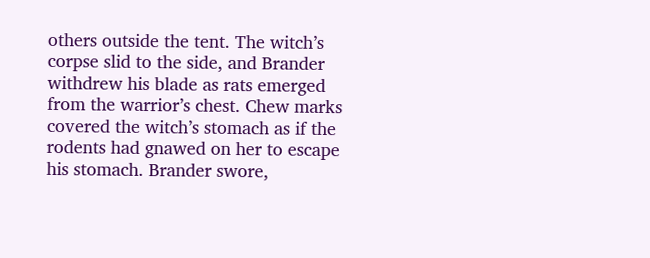others outside the tent. The witch’s corpse slid to the side, and Brander withdrew his blade as rats emerged from the warrior’s chest. Chew marks covered the witch’s stomach as if the rodents had gnawed on her to escape his stomach. Brander swore,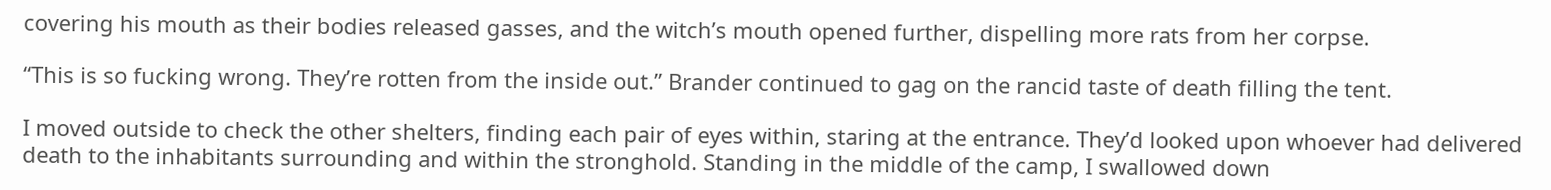covering his mouth as their bodies released gasses, and the witch’s mouth opened further, dispelling more rats from her corpse.

“This is so fucking wrong. They’re rotten from the inside out.” Brander continued to gag on the rancid taste of death filling the tent.

I moved outside to check the other shelters, finding each pair of eyes within, staring at the entrance. They’d looked upon whoever had delivered death to the inhabitants surrounding and within the stronghold. Standing in the middle of the camp, I swallowed down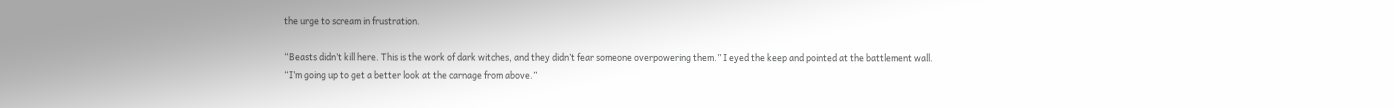the urge to scream in frustration.

“Beasts didn’t kill here. This is the work of dark witches, and they didn’t fear someone overpowering them.” I eyed the keep and pointed at the battlement wall. “I’m going up to get a better look at the carnage from above.”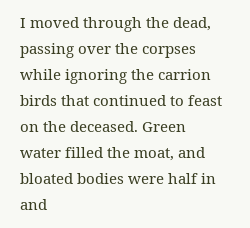I moved through the dead, passing over the corpses while ignoring the carrion birds that continued to feast on the deceased. Green water filled the moat, and bloated bodies were half in and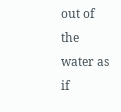out of the water as if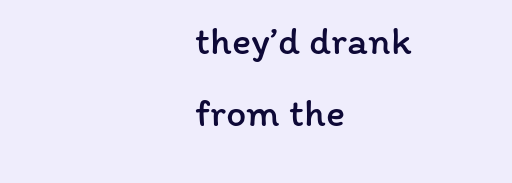they’d drank from the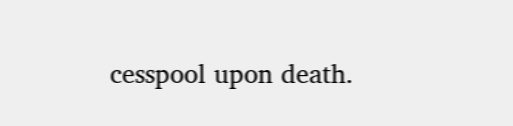cesspool upon death.